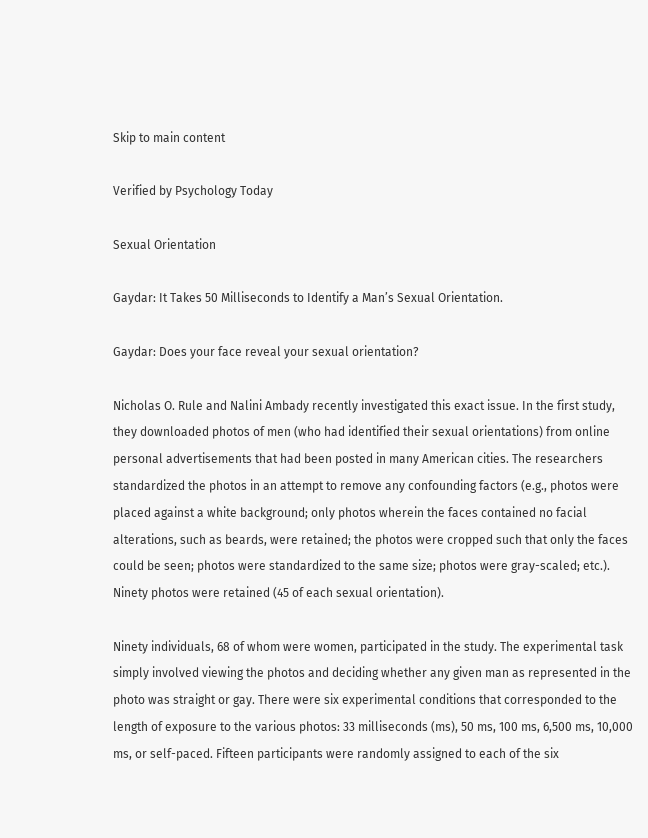Skip to main content

Verified by Psychology Today

Sexual Orientation

Gaydar: It Takes 50 Milliseconds to Identify a Man’s Sexual Orientation.

Gaydar: Does your face reveal your sexual orientation?

Nicholas O. Rule and Nalini Ambady recently investigated this exact issue. In the first study, they downloaded photos of men (who had identified their sexual orientations) from online personal advertisements that had been posted in many American cities. The researchers standardized the photos in an attempt to remove any confounding factors (e.g., photos were placed against a white background; only photos wherein the faces contained no facial alterations, such as beards, were retained; the photos were cropped such that only the faces could be seen; photos were standardized to the same size; photos were gray-scaled; etc.). Ninety photos were retained (45 of each sexual orientation).

Ninety individuals, 68 of whom were women, participated in the study. The experimental task simply involved viewing the photos and deciding whether any given man as represented in the photo was straight or gay. There were six experimental conditions that corresponded to the length of exposure to the various photos: 33 milliseconds (ms), 50 ms, 100 ms, 6,500 ms, 10,000 ms, or self-paced. Fifteen participants were randomly assigned to each of the six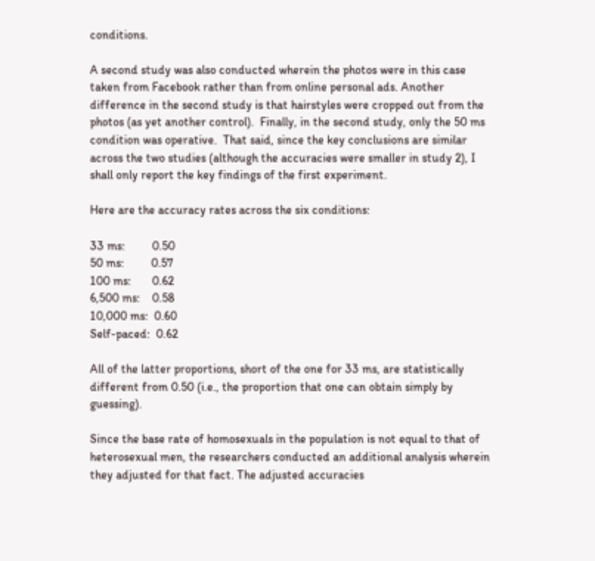conditions.

A second study was also conducted wherein the photos were in this case taken from Facebook rather than from online personal ads. Another difference in the second study is that hairstyles were cropped out from the photos (as yet another control).  Finally, in the second study, only the 50 ms condition was operative.  That said, since the key conclusions are similar across the two studies (although the accuracies were smaller in study 2), I shall only report the key findings of the first experiment.

Here are the accuracy rates across the six conditions:

33 ms:         0.50
50 ms:         0.57
100 ms:       0.62
6,500 ms:    0.58
10,000 ms:  0.60
Self-paced:  0.62

All of the latter proportions, short of the one for 33 ms, are statistically different from 0.50 (i.e., the proportion that one can obtain simply by guessing).

Since the base rate of homosexuals in the population is not equal to that of heterosexual men, the researchers conducted an additional analysis wherein they adjusted for that fact. The adjusted accuracies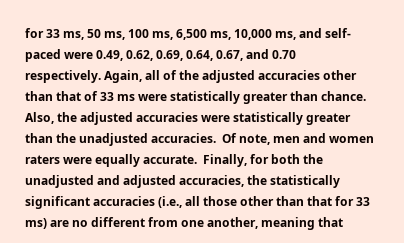for 33 ms, 50 ms, 100 ms, 6,500 ms, 10,000 ms, and self-paced were 0.49, 0.62, 0.69, 0.64, 0.67, and 0.70 respectively. Again, all of the adjusted accuracies other than that of 33 ms were statistically greater than chance. Also, the adjusted accuracies were statistically greater than the unadjusted accuracies.  Of note, men and women raters were equally accurate.  Finally, for both the unadjusted and adjusted accuracies, the statistically significant accuracies (i.e., all those other than that for 33 ms) are no different from one another, meaning that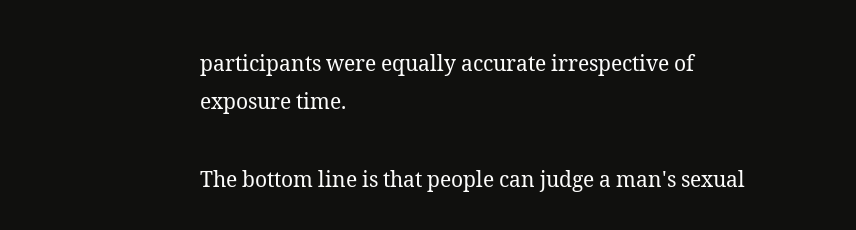participants were equally accurate irrespective of exposure time.

The bottom line is that people can judge a man's sexual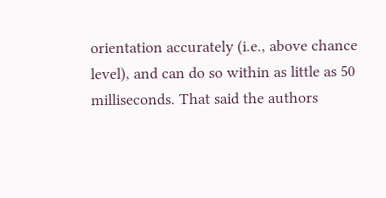orientation accurately (i.e., above chance level), and can do so within as little as 50 milliseconds. That said the authors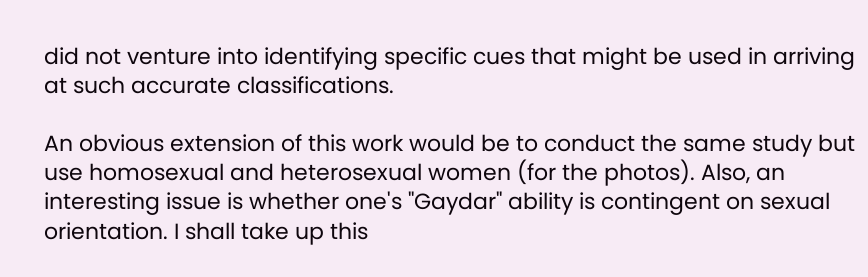did not venture into identifying specific cues that might be used in arriving at such accurate classifications.

An obvious extension of this work would be to conduct the same study but use homosexual and heterosexual women (for the photos). Also, an interesting issue is whether one's "Gaydar" ability is contingent on sexual orientation. I shall take up this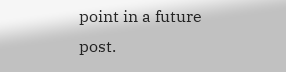point in a future post.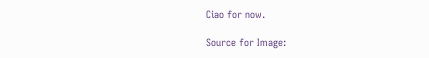Ciao for now.

Source for Image: